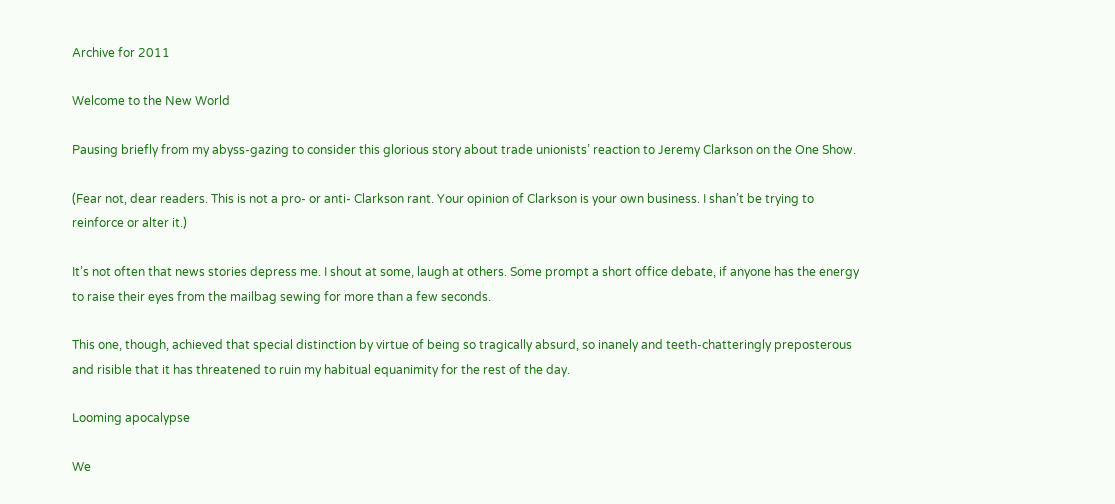Archive for 2011

Welcome to the New World

Pausing briefly from my abyss-gazing to consider this glorious story about trade unionists’ reaction to Jeremy Clarkson on the One Show.

(Fear not, dear readers. This is not a pro- or anti- Clarkson rant. Your opinion of Clarkson is your own business. I shan’t be trying to reinforce or alter it.)

It’s not often that news stories depress me. I shout at some, laugh at others. Some prompt a short office debate, if anyone has the energy to raise their eyes from the mailbag sewing for more than a few seconds.

This one, though, achieved that special distinction by virtue of being so tragically absurd, so inanely and teeth-chatteringly preposterous and risible that it has threatened to ruin my habitual equanimity for the rest of the day.

Looming apocalypse

We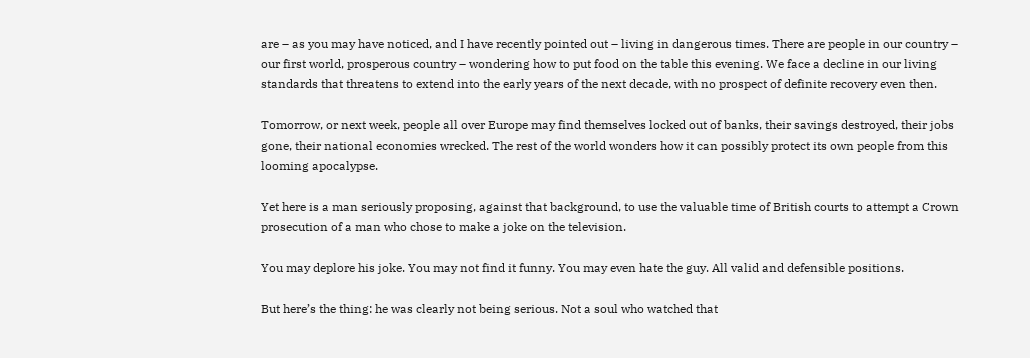are – as you may have noticed, and I have recently pointed out – living in dangerous times. There are people in our country – our first world, prosperous country – wondering how to put food on the table this evening. We face a decline in our living standards that threatens to extend into the early years of the next decade, with no prospect of definite recovery even then.

Tomorrow, or next week, people all over Europe may find themselves locked out of banks, their savings destroyed, their jobs gone, their national economies wrecked. The rest of the world wonders how it can possibly protect its own people from this looming apocalypse.

Yet here is a man seriously proposing, against that background, to use the valuable time of British courts to attempt a Crown prosecution of a man who chose to make a joke on the television.

You may deplore his joke. You may not find it funny. You may even hate the guy. All valid and defensible positions.

But here’s the thing: he was clearly not being serious. Not a soul who watched that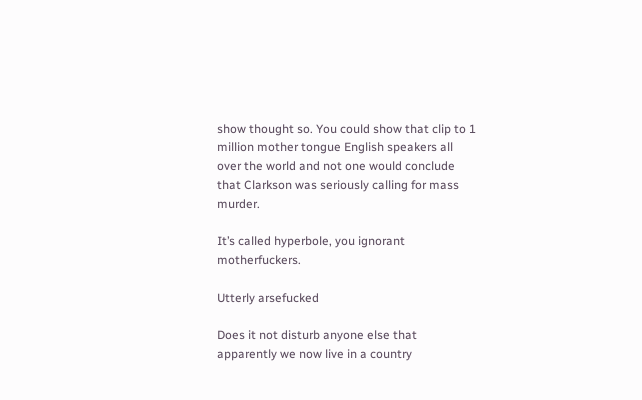show thought so. You could show that clip to 1 million mother tongue English speakers all over the world and not one would conclude that Clarkson was seriously calling for mass murder.

It’s called hyperbole, you ignorant motherfuckers.

Utterly arsefucked

Does it not disturb anyone else that apparently we now live in a country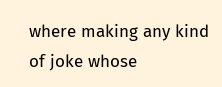where making any kind of joke whose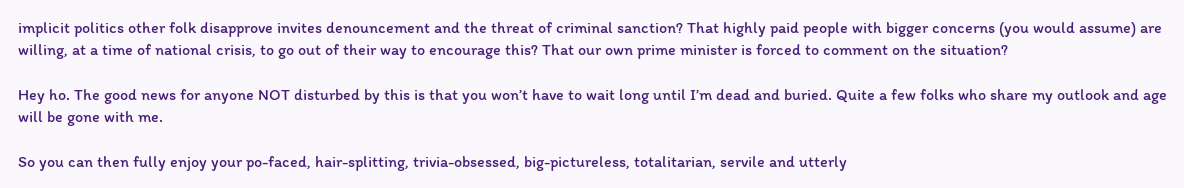implicit politics other folk disapprove invites denouncement and the threat of criminal sanction? That highly paid people with bigger concerns (you would assume) are willing, at a time of national crisis, to go out of their way to encourage this? That our own prime minister is forced to comment on the situation?

Hey ho. The good news for anyone NOT disturbed by this is that you won’t have to wait long until I’m dead and buried. Quite a few folks who share my outlook and age will be gone with me.

So you can then fully enjoy your po-faced, hair-splitting, trivia-obsessed, big-pictureless, totalitarian, servile and utterly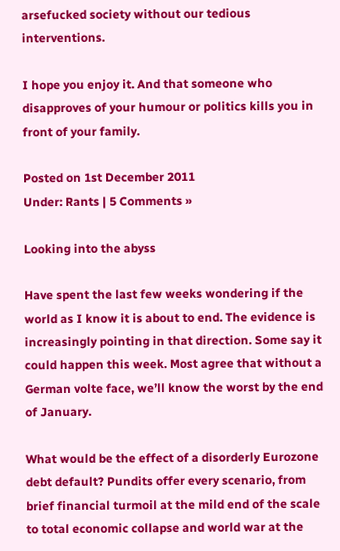arsefucked society without our tedious interventions.

I hope you enjoy it. And that someone who disapproves of your humour or politics kills you in front of your family.

Posted on 1st December 2011
Under: Rants | 5 Comments »

Looking into the abyss

Have spent the last few weeks wondering if the world as I know it is about to end. The evidence is increasingly pointing in that direction. Some say it could happen this week. Most agree that without a German volte face, we’ll know the worst by the end of January.

What would be the effect of a disorderly Eurozone debt default? Pundits offer every scenario, from brief financial turmoil at the mild end of the scale to total economic collapse and world war at the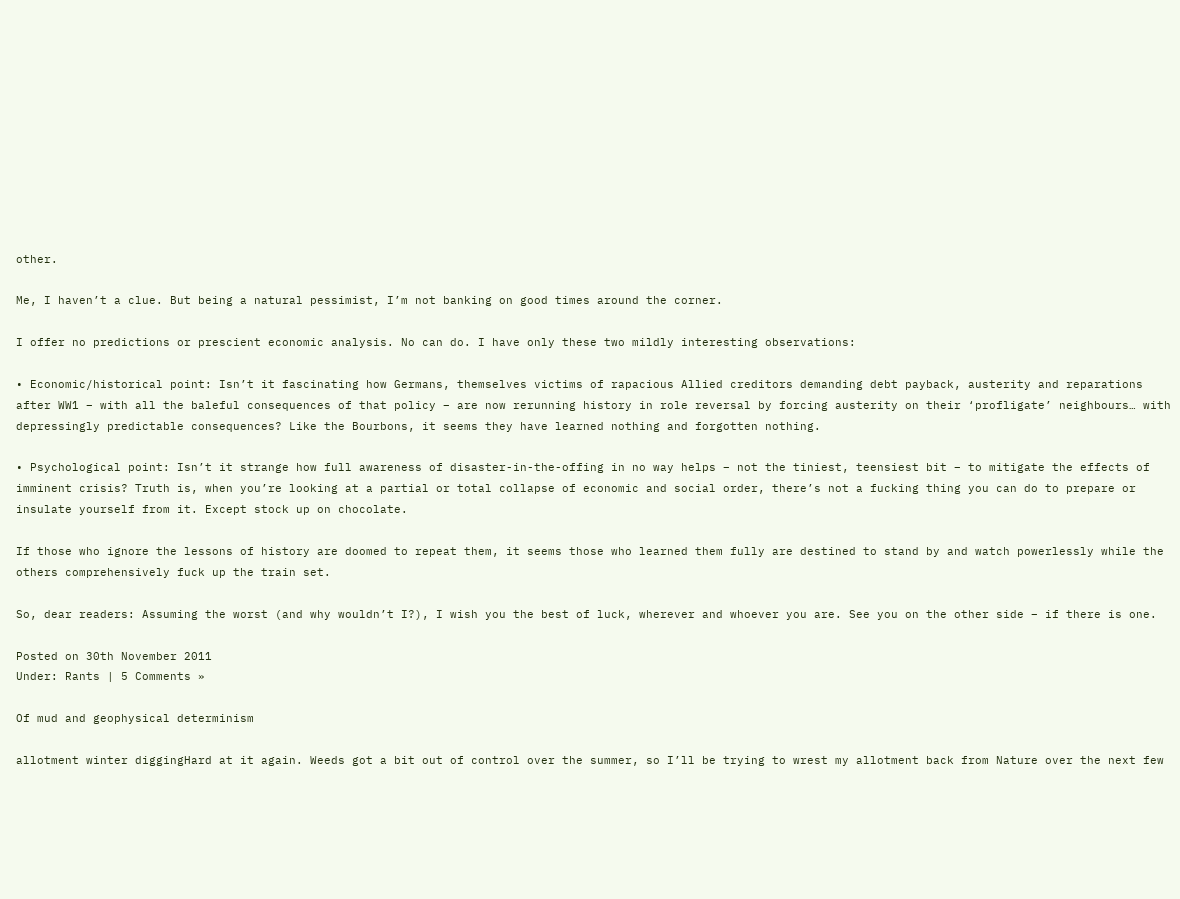other.

Me, I haven’t a clue. But being a natural pessimist, I’m not banking on good times around the corner.

I offer no predictions or prescient economic analysis. No can do. I have only these two mildly interesting observations:

• Economic/historical point: Isn’t it fascinating how Germans, themselves victims of rapacious Allied creditors demanding debt payback, austerity and reparations after WW1 – with all the baleful consequences of that policy – are now rerunning history in role reversal by forcing austerity on their ‘profligate’ neighbours… with depressingly predictable consequences? Like the Bourbons, it seems they have learned nothing and forgotten nothing.

• Psychological point: Isn’t it strange how full awareness of disaster-in-the-offing in no way helps – not the tiniest, teensiest bit – to mitigate the effects of imminent crisis? Truth is, when you’re looking at a partial or total collapse of economic and social order, there’s not a fucking thing you can do to prepare or insulate yourself from it. Except stock up on chocolate.

If those who ignore the lessons of history are doomed to repeat them, it seems those who learned them fully are destined to stand by and watch powerlessly while the others comprehensively fuck up the train set.

So, dear readers: Assuming the worst (and why wouldn’t I?), I wish you the best of luck, wherever and whoever you are. See you on the other side – if there is one.

Posted on 30th November 2011
Under: Rants | 5 Comments »

Of mud and geophysical determinism

allotment winter diggingHard at it again. Weeds got a bit out of control over the summer, so I’ll be trying to wrest my allotment back from Nature over the next few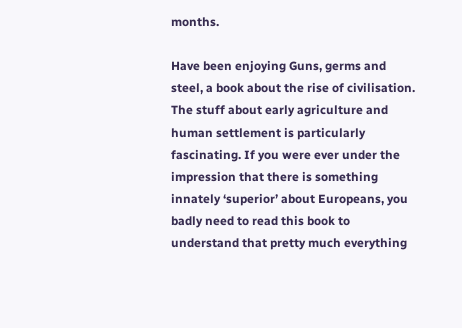months.

Have been enjoying Guns, germs and steel, a book about the rise of civilisation. The stuff about early agriculture and human settlement is particularly fascinating. If you were ever under the impression that there is something innately ‘superior’ about Europeans, you badly need to read this book to understand that pretty much everything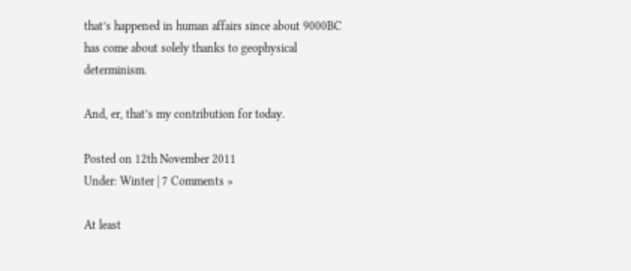that’s happened in human affairs since about 9000BC has come about solely thanks to geophysical determinism.

And, er, that’s my contribution for today.

Posted on 12th November 2011
Under: Winter | 7 Comments »

At least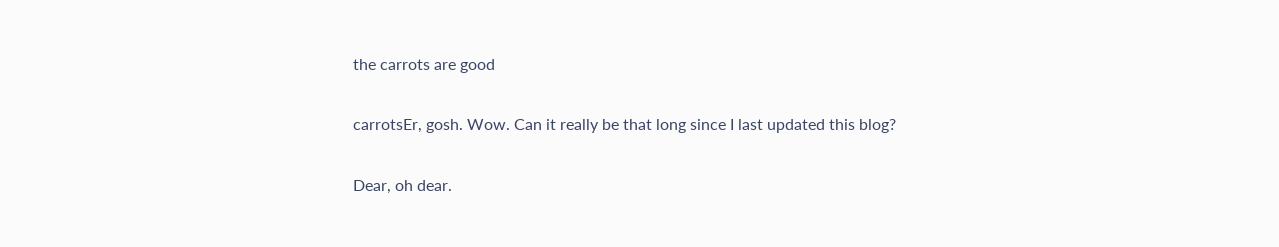the carrots are good

carrotsEr, gosh. Wow. Can it really be that long since I last updated this blog?

Dear, oh dear.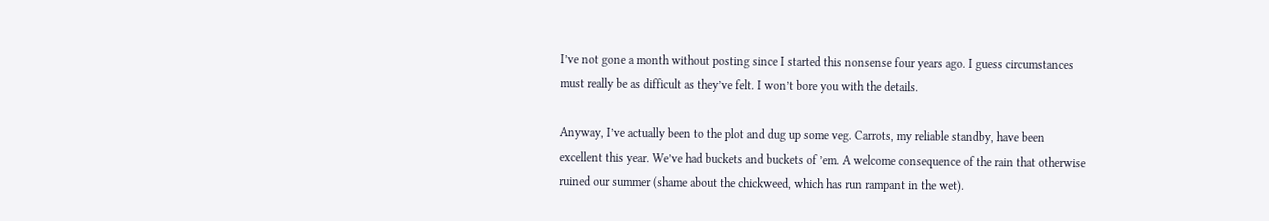I’ve not gone a month without posting since I started this nonsense four years ago. I guess circumstances must really be as difficult as they’ve felt. I won’t bore you with the details.

Anyway, I’ve actually been to the plot and dug up some veg. Carrots, my reliable standby, have been excellent this year. We’ve had buckets and buckets of ’em. A welcome consequence of the rain that otherwise ruined our summer (shame about the chickweed, which has run rampant in the wet).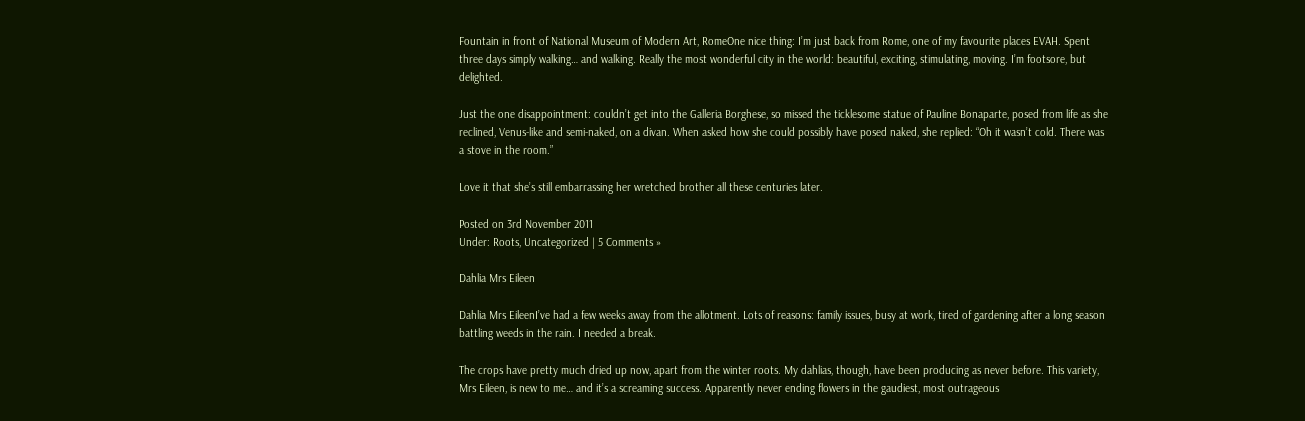Fountain in front of National Museum of Modern Art, RomeOne nice thing: I’m just back from Rome, one of my favourite places EVAH. Spent three days simply walking… and walking. Really the most wonderful city in the world: beautiful, exciting, stimulating, moving. I’m footsore, but delighted.

Just the one disappointment: couldn’t get into the Galleria Borghese, so missed the ticklesome statue of Pauline Bonaparte, posed from life as she reclined, Venus-like and semi-naked, on a divan. When asked how she could possibly have posed naked, she replied: “Oh it wasn’t cold. There was a stove in the room.”

Love it that she’s still embarrassing her wretched brother all these centuries later.

Posted on 3rd November 2011
Under: Roots, Uncategorized | 5 Comments »

Dahlia Mrs Eileen

Dahlia Mrs EileenI’ve had a few weeks away from the allotment. Lots of reasons: family issues, busy at work, tired of gardening after a long season battling weeds in the rain. I needed a break.

The crops have pretty much dried up now, apart from the winter roots. My dahlias, though, have been producing as never before. This variety, Mrs Eileen, is new to me… and it’s a screaming success. Apparently never ending flowers in the gaudiest, most outrageous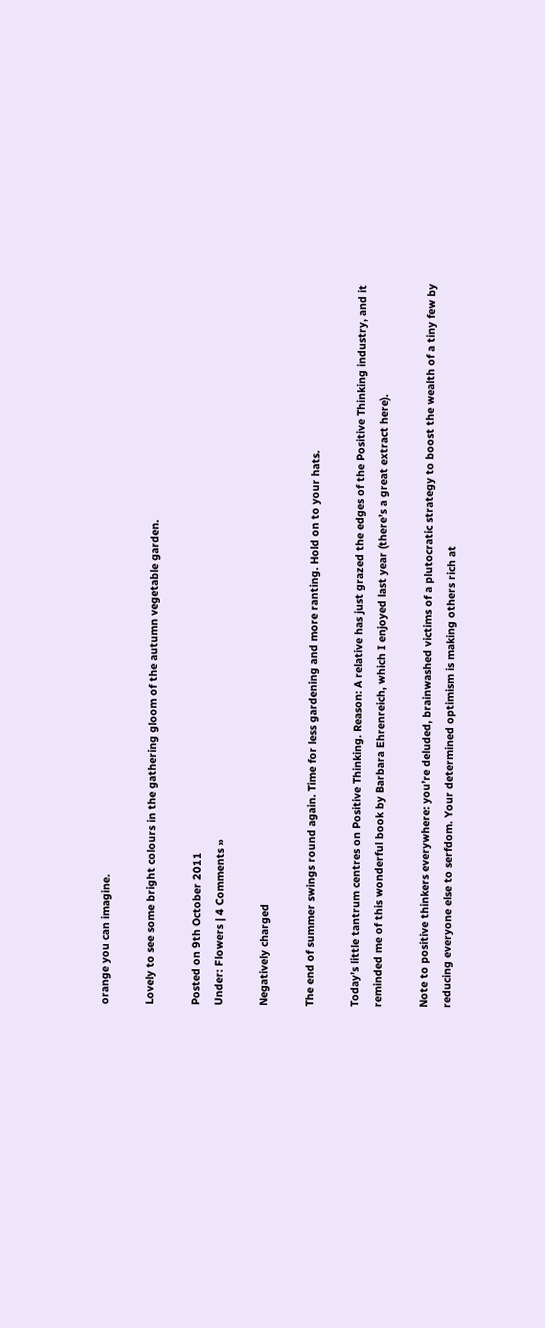orange you can imagine.

Lovely to see some bright colours in the gathering gloom of the autumn vegetable garden.

Posted on 9th October 2011
Under: Flowers | 4 Comments »

Negatively charged

The end of summer swings round again. Time for less gardening and more ranting. Hold on to your hats.

Today’s little tantrum centres on Positive Thinking. Reason: A relative has just grazed the edges of the Positive Thinking industry, and it reminded me of this wonderful book by Barbara Ehrenreich, which I enjoyed last year (there’s a great extract here).

Note to positive thinkers everywhere: you’re deluded, brainwashed victims of a plutocratic strategy to boost the wealth of a tiny few by reducing everyone else to serfdom. Your determined optimism is making others rich at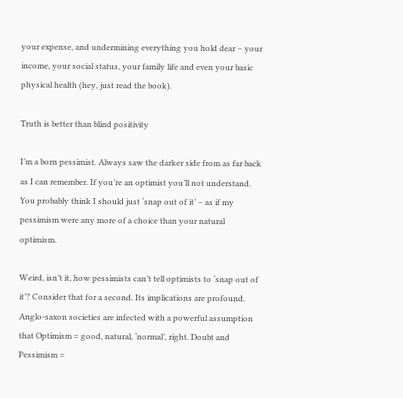your expense, and undermining everything you hold dear – your income, your social status, your family life and even your basic physical health (hey, just read the book).

Truth is better than blind positivity

I’m a born pessimist. Always saw the darker side from as far back as I can remember. If you’re an optimist you’ll not understand. You probably think I should just ‘snap out of it’ – as if my pessimism were any more of a choice than your natural optimism.

Weird, isn’t it, how pessimists can’t tell optimists to ‘snap out of it’? Consider that for a second. Its implications are profound. Anglo-saxon societies are infected with a powerful assumption that Optimism = good, natural, ‘normal’, right. Doubt and Pessimism =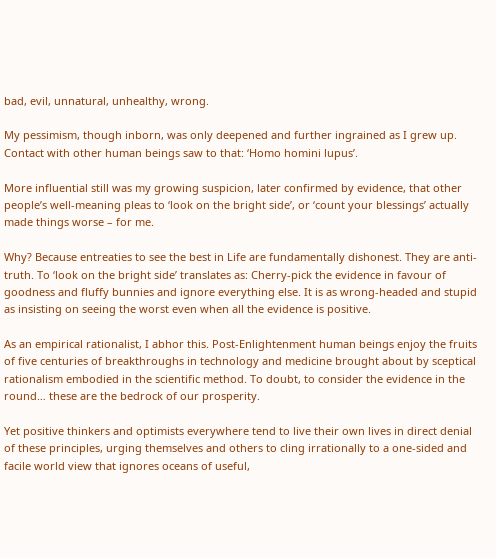bad, evil, unnatural, unhealthy, wrong.

My pessimism, though inborn, was only deepened and further ingrained as I grew up. Contact with other human beings saw to that: ‘Homo homini lupus’.

More influential still was my growing suspicion, later confirmed by evidence, that other people’s well-meaning pleas to ‘look on the bright side’, or ‘count your blessings’ actually made things worse – for me.

Why? Because entreaties to see the best in Life are fundamentally dishonest. They are anti-truth. To ‘look on the bright side’ translates as: Cherry-pick the evidence in favour of goodness and fluffy bunnies and ignore everything else. It is as wrong-headed and stupid as insisting on seeing the worst even when all the evidence is positive.

As an empirical rationalist, I abhor this. Post-Enlightenment human beings enjoy the fruits of five centuries of breakthroughs in technology and medicine brought about by sceptical rationalism embodied in the scientific method. To doubt, to consider the evidence in the round… these are the bedrock of our prosperity.

Yet positive thinkers and optimists everywhere tend to live their own lives in direct denial of these principles, urging themselves and others to cling irrationally to a one-sided and facile world view that ignores oceans of useful,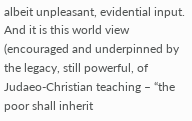albeit unpleasant, evidential input. And it is this world view (encouraged and underpinned by the legacy, still powerful, of Judaeo-Christian teaching – “the poor shall inherit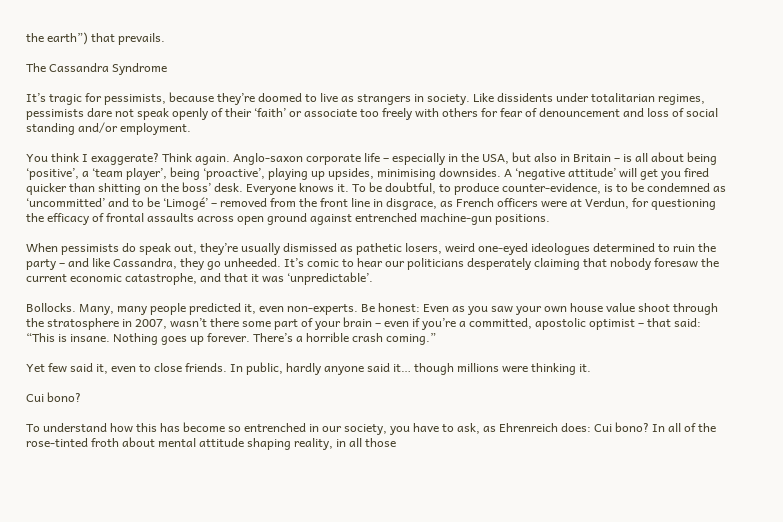the earth”) that prevails.

The Cassandra Syndrome

It’s tragic for pessimists, because they’re doomed to live as strangers in society. Like dissidents under totalitarian regimes, pessimists dare not speak openly of their ‘faith’ or associate too freely with others for fear of denouncement and loss of social standing and/or employment.

You think I exaggerate? Think again. Anglo-saxon corporate life – especially in the USA, but also in Britain – is all about being ‘positive’, a ‘team player’, being ‘proactive’, playing up upsides, minimising downsides. A ‘negative attitude’ will get you fired quicker than shitting on the boss’ desk. Everyone knows it. To be doubtful, to produce counter-evidence, is to be condemned as ‘uncommitted’ and to be ‘Limogé’ – removed from the front line in disgrace, as French officers were at Verdun, for questioning the efficacy of frontal assaults across open ground against entrenched machine-gun positions.

When pessimists do speak out, they’re usually dismissed as pathetic losers, weird one-eyed ideologues determined to ruin the party – and like Cassandra, they go unheeded. It’s comic to hear our politicians desperately claiming that nobody foresaw the current economic catastrophe, and that it was ‘unpredictable’.

Bollocks. Many, many people predicted it, even non-experts. Be honest: Even as you saw your own house value shoot through the stratosphere in 2007, wasn’t there some part of your brain – even if you’re a committed, apostolic optimist – that said: “This is insane. Nothing goes up forever. There’s a horrible crash coming.”

Yet few said it, even to close friends. In public, hardly anyone said it… though millions were thinking it.

Cui bono?

To understand how this has become so entrenched in our society, you have to ask, as Ehrenreich does: Cui bono? In all of the rose-tinted froth about mental attitude shaping reality, in all those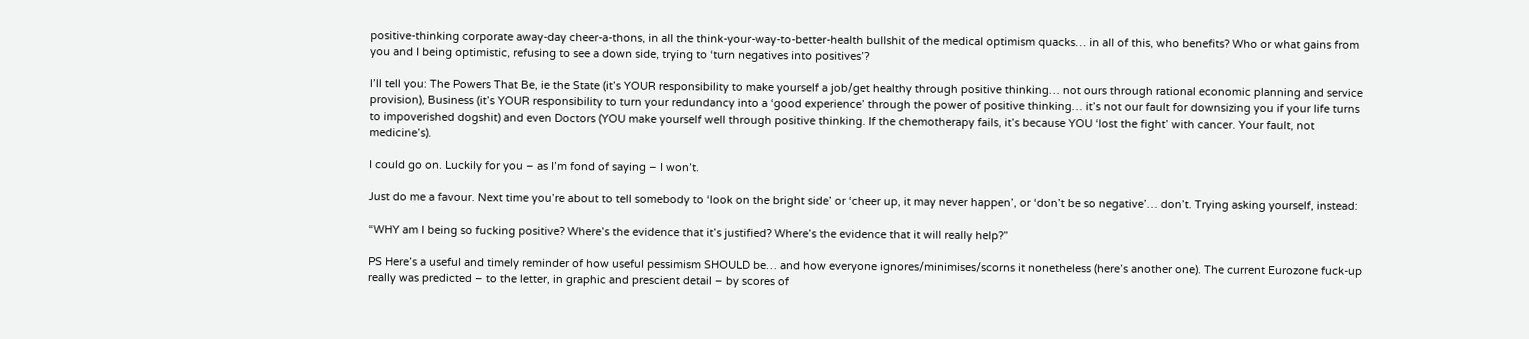positive-thinking corporate away-day cheer-a-thons, in all the think-your-way-to-better-health bullshit of the medical optimism quacks… in all of this, who benefits? Who or what gains from you and I being optimistic, refusing to see a down side, trying to ‘turn negatives into positives’?

I’ll tell you: The Powers That Be, ie the State (it’s YOUR responsibility to make yourself a job/get healthy through positive thinking… not ours through rational economic planning and service provision), Business (it’s YOUR responsibility to turn your redundancy into a ‘good experience’ through the power of positive thinking… it’s not our fault for downsizing you if your life turns to impoverished dogshit) and even Doctors (YOU make yourself well through positive thinking. If the chemotherapy fails, it’s because YOU ‘lost the fight’ with cancer. Your fault, not medicine’s).

I could go on. Luckily for you – as I’m fond of saying – I won’t.

Just do me a favour. Next time you’re about to tell somebody to ‘look on the bright side’ or ‘cheer up, it may never happen’, or ‘don’t be so negative’… don’t. Trying asking yourself, instead:

“WHY am I being so fucking positive? Where’s the evidence that it’s justified? Where’s the evidence that it will really help?”

PS Here’s a useful and timely reminder of how useful pessimism SHOULD be… and how everyone ignores/minimises/scorns it nonetheless (here’s another one). The current Eurozone fuck-up really was predicted – to the letter, in graphic and prescient detail – by scores of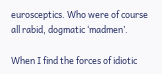eurosceptics. Who were of course all rabid, dogmatic ‘madmen’.

When I find the forces of idiotic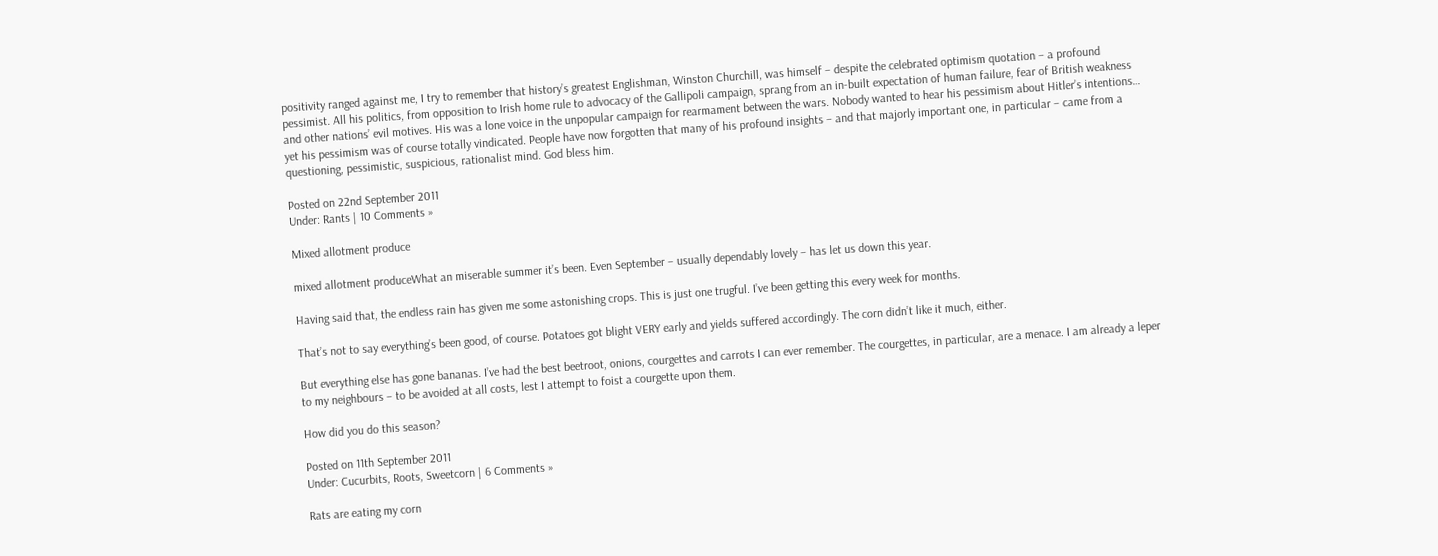positivity ranged against me, I try to remember that history’s greatest Englishman, Winston Churchill, was himself – despite the celebrated optimism quotation – a profound pessimist. All his politics, from opposition to Irish home rule to advocacy of the Gallipoli campaign, sprang from an in-built expectation of human failure, fear of British weakness and other nations’ evil motives. His was a lone voice in the unpopular campaign for rearmament between the wars. Nobody wanted to hear his pessimism about Hitler’s intentions… yet his pessimism was of course totally vindicated. People have now forgotten that many of his profound insights – and that majorly important one, in particular – came from a questioning, pessimistic, suspicious, rationalist mind. God bless him.

Posted on 22nd September 2011
Under: Rants | 10 Comments »

Mixed allotment produce

mixed allotment produceWhat an miserable summer it’s been. Even September – usually dependably lovely – has let us down this year.

Having said that, the endless rain has given me some astonishing crops. This is just one trugful. I’ve been getting this every week for months.

That’s not to say everything’s been good, of course. Potatoes got blight VERY early and yields suffered accordingly. The corn didn’t like it much, either.

But everything else has gone bananas. I’ve had the best beetroot, onions, courgettes and carrots I can ever remember. The courgettes, in particular, are a menace. I am already a leper to my neighbours – to be avoided at all costs, lest I attempt to foist a courgette upon them.

How did you do this season?

Posted on 11th September 2011
Under: Cucurbits, Roots, Sweetcorn | 6 Comments »

Rats are eating my corn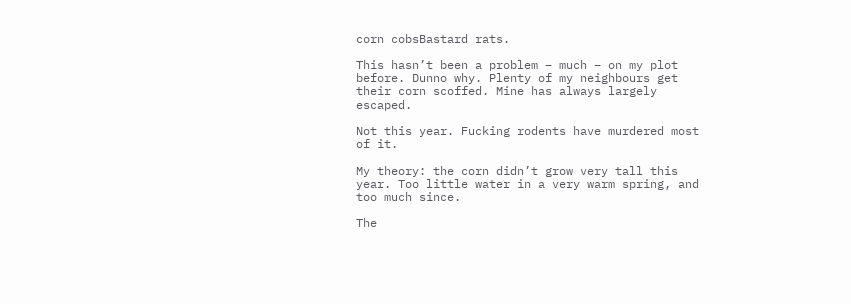corn cobsBastard rats.

This hasn’t been a problem – much – on my plot before. Dunno why. Plenty of my neighbours get their corn scoffed. Mine has always largely escaped.

Not this year. Fucking rodents have murdered most of it.

My theory: the corn didn’t grow very tall this year. Too little water in a very warm spring, and too much since.

The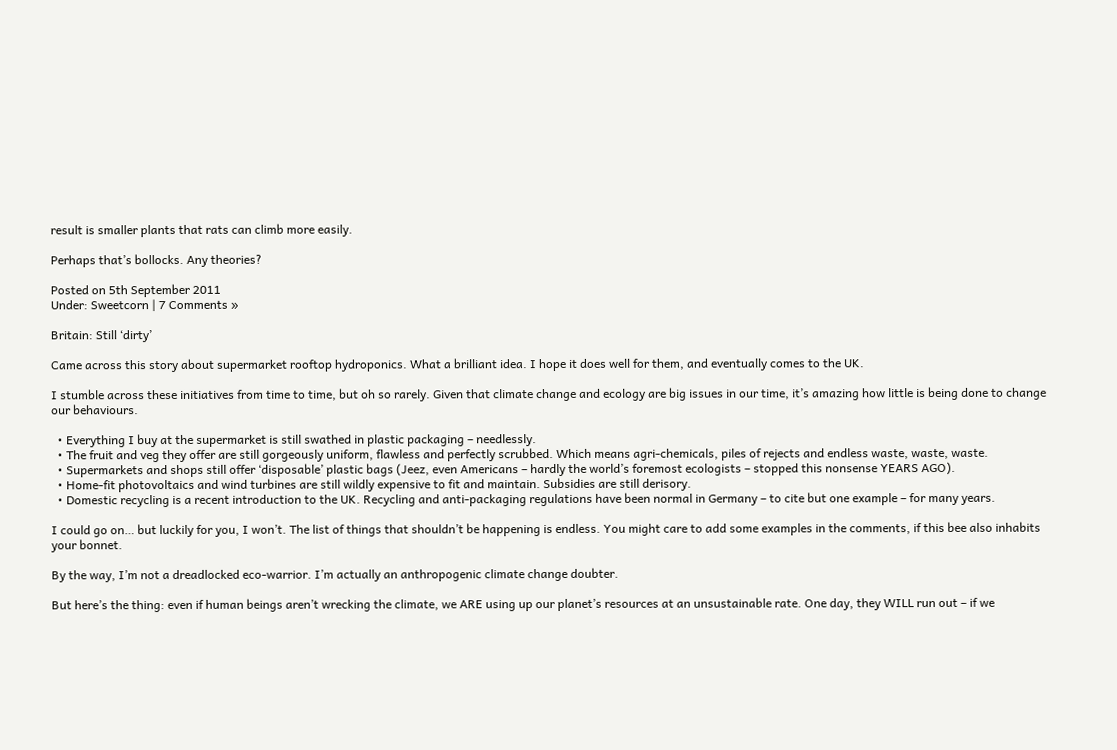result is smaller plants that rats can climb more easily.

Perhaps that’s bollocks. Any theories?

Posted on 5th September 2011
Under: Sweetcorn | 7 Comments »

Britain: Still ‘dirty’

Came across this story about supermarket rooftop hydroponics. What a brilliant idea. I hope it does well for them, and eventually comes to the UK.

I stumble across these initiatives from time to time, but oh so rarely. Given that climate change and ecology are big issues in our time, it’s amazing how little is being done to change our behaviours.

  • Everything I buy at the supermarket is still swathed in plastic packaging – needlessly.
  • The fruit and veg they offer are still gorgeously uniform, flawless and perfectly scrubbed. Which means agri-chemicals, piles of rejects and endless waste, waste, waste.
  • Supermarkets and shops still offer ‘disposable’ plastic bags (Jeez, even Americans – hardly the world’s foremost ecologists – stopped this nonsense YEARS AGO).
  • Home-fit photovoltaics and wind turbines are still wildly expensive to fit and maintain. Subsidies are still derisory.
  • Domestic recycling is a recent introduction to the UK. Recycling and anti-packaging regulations have been normal in Germany – to cite but one example – for many years.

I could go on… but luckily for you, I won’t. The list of things that shouldn’t be happening is endless. You might care to add some examples in the comments, if this bee also inhabits your bonnet.

By the way, I’m not a dreadlocked eco-warrior. I’m actually an anthropogenic climate change doubter.

But here’s the thing: even if human beings aren’t wrecking the climate, we ARE using up our planet’s resources at an unsustainable rate. One day, they WILL run out – if we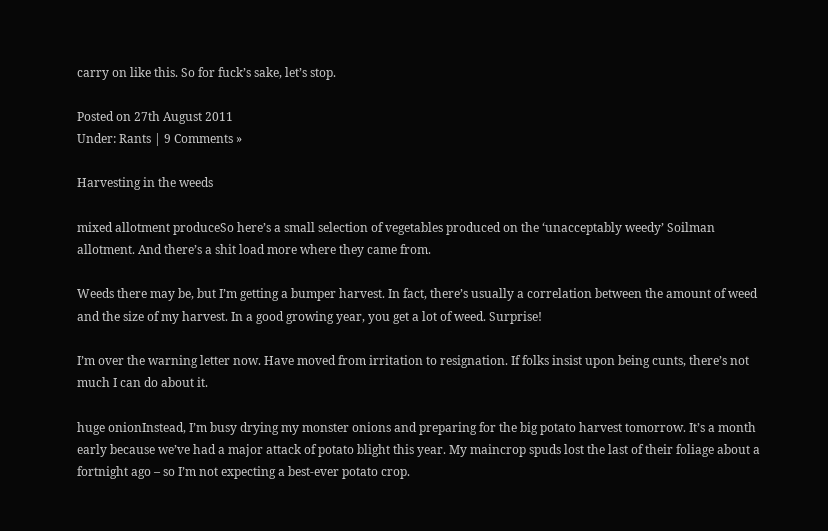carry on like this. So for fuck’s sake, let’s stop.

Posted on 27th August 2011
Under: Rants | 9 Comments »

Harvesting in the weeds

mixed allotment produceSo here’s a small selection of vegetables produced on the ‘unacceptably weedy’ Soilman allotment. And there’s a shit load more where they came from.

Weeds there may be, but I’m getting a bumper harvest. In fact, there’s usually a correlation between the amount of weed and the size of my harvest. In a good growing year, you get a lot of weed. Surprise!

I’m over the warning letter now. Have moved from irritation to resignation. If folks insist upon being cunts, there’s not much I can do about it.

huge onionInstead, I’m busy drying my monster onions and preparing for the big potato harvest tomorrow. It’s a month early because we’ve had a major attack of potato blight this year. My maincrop spuds lost the last of their foliage about a fortnight ago – so I’m not expecting a best-ever potato crop.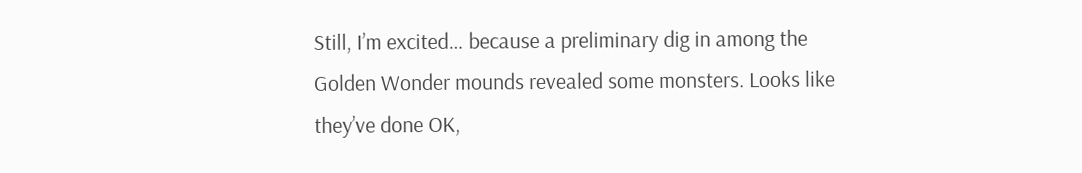Still, I’m excited… because a preliminary dig in among the Golden Wonder mounds revealed some monsters. Looks like they’ve done OK,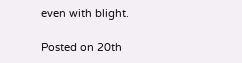even with blight.

Posted on 20th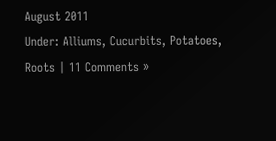August 2011
Under: Alliums, Cucurbits, Potatoes, Roots | 11 Comments »